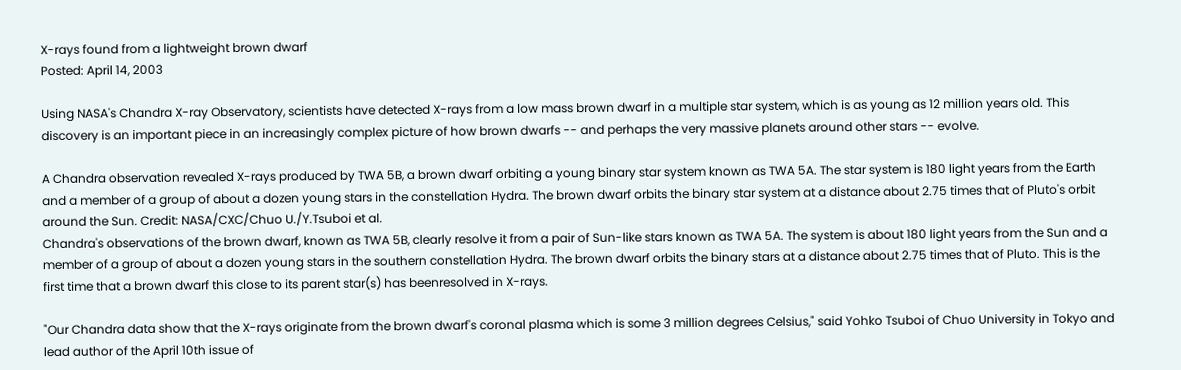X-rays found from a lightweight brown dwarf
Posted: April 14, 2003

Using NASA's Chandra X-ray Observatory, scientists have detected X-rays from a low mass brown dwarf in a multiple star system, which is as young as 12 million years old. This discovery is an important piece in an increasingly complex picture of how brown dwarfs -- and perhaps the very massive planets around other stars -- evolve.

A Chandra observation revealed X-rays produced by TWA 5B, a brown dwarf orbiting a young binary star system known as TWA 5A. The star system is 180 light years from the Earth and a member of a group of about a dozen young stars in the constellation Hydra. The brown dwarf orbits the binary star system at a distance about 2.75 times that of Pluto's orbit around the Sun. Credit: NASA/CXC/Chuo U./Y.Tsuboi et al.
Chandra's observations of the brown dwarf, known as TWA 5B, clearly resolve it from a pair of Sun-like stars known as TWA 5A. The system is about 180 light years from the Sun and a member of a group of about a dozen young stars in the southern constellation Hydra. The brown dwarf orbits the binary stars at a distance about 2.75 times that of Pluto. This is the first time that a brown dwarf this close to its parent star(s) has beenresolved in X-rays.

"Our Chandra data show that the X-rays originate from the brown dwarf's coronal plasma which is some 3 million degrees Celsius," said Yohko Tsuboi of Chuo University in Tokyo and lead author of the April 10th issue of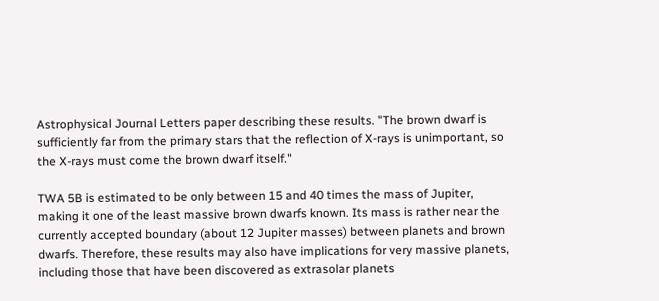Astrophysical Journal Letters paper describing these results. "The brown dwarf is sufficiently far from the primary stars that the reflection of X-rays is unimportant, so the X-rays must come the brown dwarf itself."

TWA 5B is estimated to be only between 15 and 40 times the mass of Jupiter, making it one of the least massive brown dwarfs known. Its mass is rather near the currently accepted boundary (about 12 Jupiter masses) between planets and brown dwarfs. Therefore, these results may also have implications for very massive planets, including those that have been discovered as extrasolar planets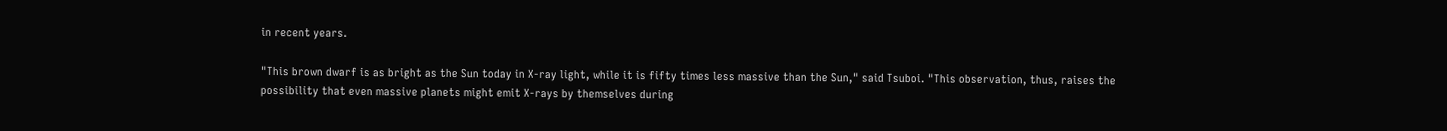in recent years.

"This brown dwarf is as bright as the Sun today in X-ray light, while it is fifty times less massive than the Sun," said Tsuboi. "This observation, thus, raises the possibility that even massive planets might emit X-rays by themselves during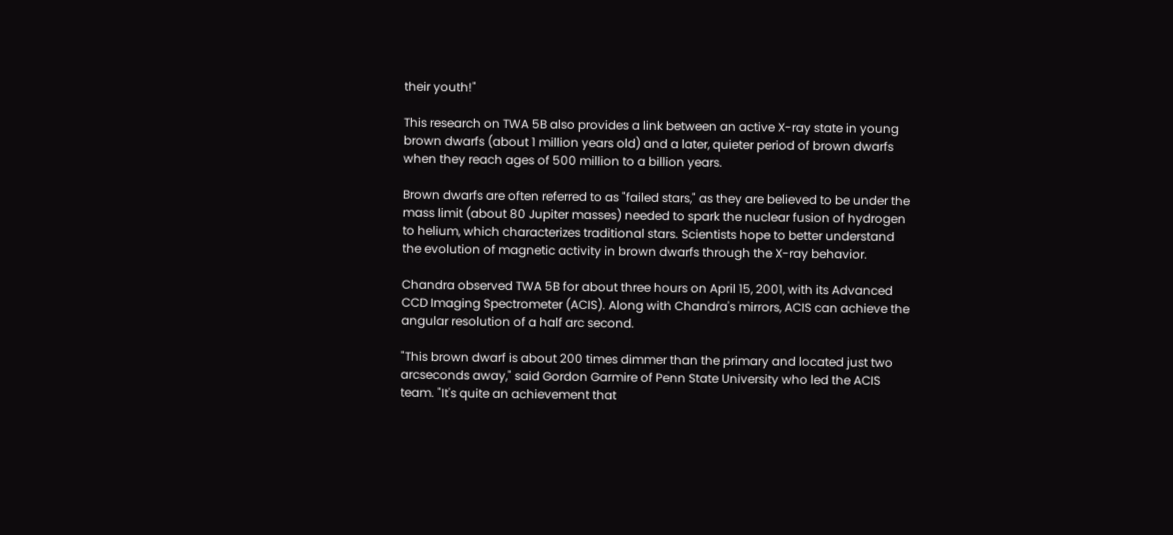their youth!"

This research on TWA 5B also provides a link between an active X-ray state in young brown dwarfs (about 1 million years old) and a later, quieter period of brown dwarfs when they reach ages of 500 million to a billion years.

Brown dwarfs are often referred to as "failed stars," as they are believed to be under the mass limit (about 80 Jupiter masses) needed to spark the nuclear fusion of hydrogen to helium, which characterizes traditional stars. Scientists hope to better understand the evolution of magnetic activity in brown dwarfs through the X-ray behavior.

Chandra observed TWA 5B for about three hours on April 15, 2001, with its Advanced CCD Imaging Spectrometer (ACIS). Along with Chandra's mirrors, ACIS can achieve the angular resolution of a half arc second.

"This brown dwarf is about 200 times dimmer than the primary and located just two arcseconds away," said Gordon Garmire of Penn State University who led the ACIS team. "It's quite an achievement that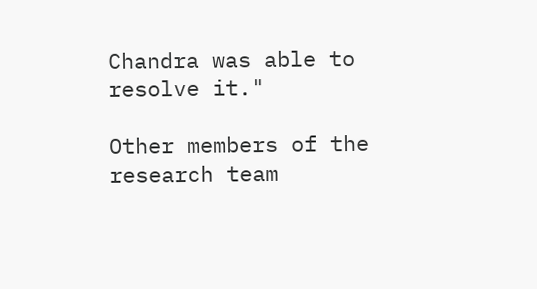Chandra was able to resolve it."

Other members of the research team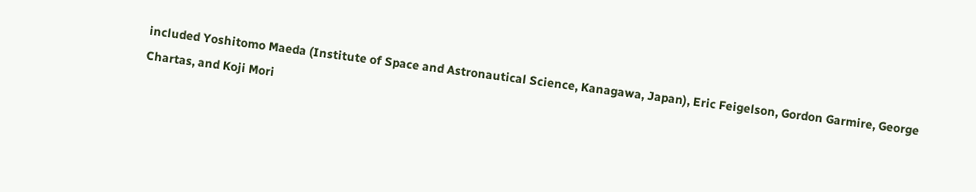included Yoshitomo Maeda (Institute of Space and Astronautical Science, Kanagawa, Japan), Eric Feigelson, Gordon Garmire, George Chartas, and Koji Mori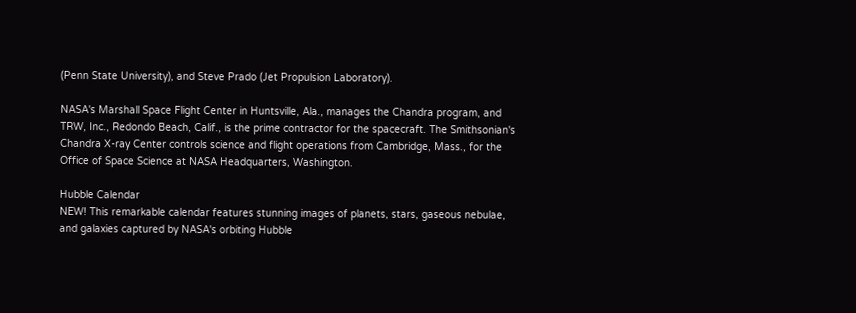(Penn State University), and Steve Prado (Jet Propulsion Laboratory).

NASA's Marshall Space Flight Center in Huntsville, Ala., manages the Chandra program, and TRW, Inc., Redondo Beach, Calif., is the prime contractor for the spacecraft. The Smithsonian's Chandra X-ray Center controls science and flight operations from Cambridge, Mass., for the Office of Space Science at NASA Headquarters, Washington.

Hubble Calendar
NEW! This remarkable calendar features stunning images of planets, stars, gaseous nebulae, and galaxies captured by NASA's orbiting Hubble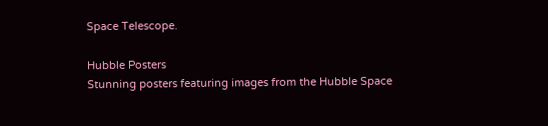Space Telescope.

Hubble Posters
Stunning posters featuring images from the Hubble Space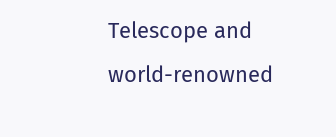Telescope and world-renowned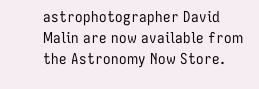astrophotographer David Malin are now available from the Astronomy Now Store.